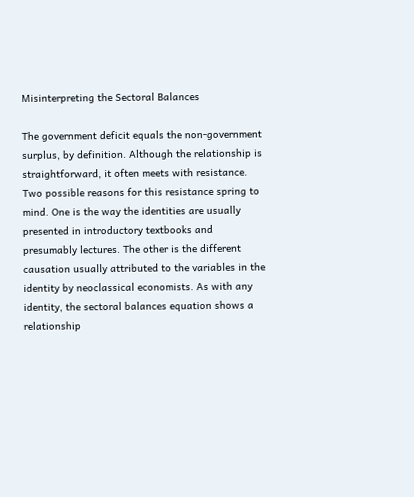Misinterpreting the Sectoral Balances

The government deficit equals the non-government surplus, by definition. Although the relationship is straightforward, it often meets with resistance. Two possible reasons for this resistance spring to mind. One is the way the identities are usually presented in introductory textbooks and presumably lectures. The other is the different causation usually attributed to the variables in the identity by neoclassical economists. As with any identity, the sectoral balances equation shows a relationship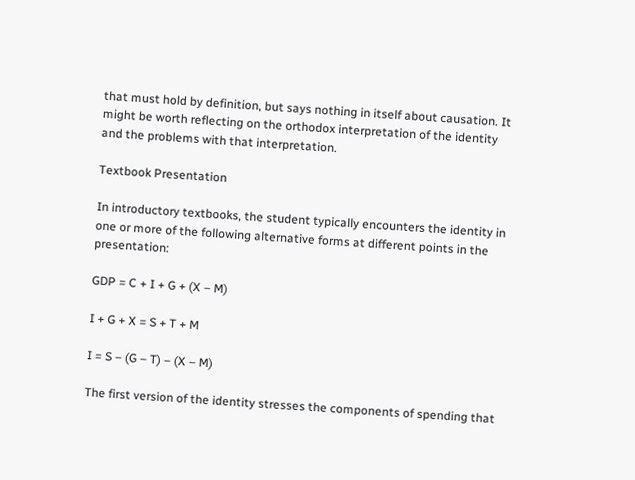that must hold by definition, but says nothing in itself about causation. It might be worth reflecting on the orthodox interpretation of the identity and the problems with that interpretation.

Textbook Presentation

In introductory textbooks, the student typically encounters the identity in one or more of the following alternative forms at different points in the presentation:

GDP = C + I + G + (X – M)

I + G + X = S + T + M

I = S – (G – T) – (X – M)

The first version of the identity stresses the components of spending that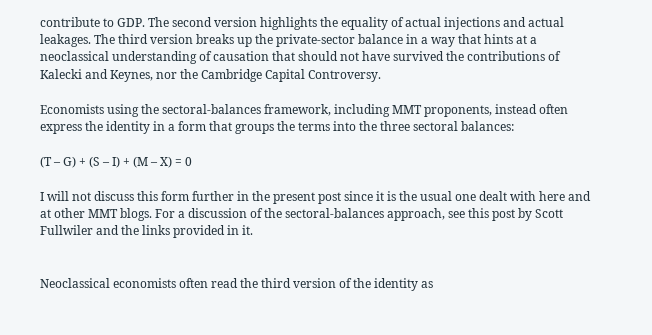contribute to GDP. The second version highlights the equality of actual injections and actual leakages. The third version breaks up the private-sector balance in a way that hints at a neoclassical understanding of causation that should not have survived the contributions of Kalecki and Keynes, nor the Cambridge Capital Controversy.

Economists using the sectoral-balances framework, including MMT proponents, instead often express the identity in a form that groups the terms into the three sectoral balances:

(T – G) + (S – I) + (M – X) = 0

I will not discuss this form further in the present post since it is the usual one dealt with here and at other MMT blogs. For a discussion of the sectoral-balances approach, see this post by Scott Fullwiler and the links provided in it.


Neoclassical economists often read the third version of the identity as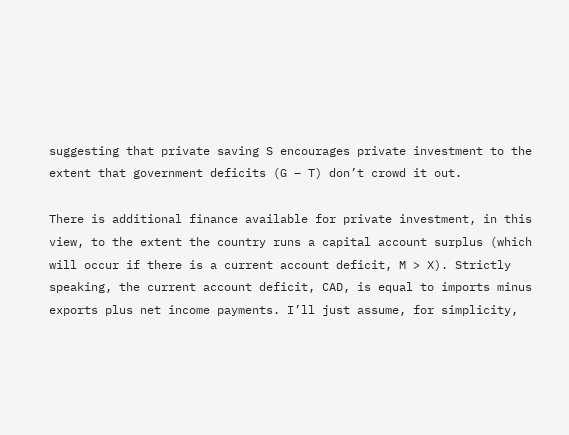suggesting that private saving S encourages private investment to the extent that government deficits (G – T) don’t crowd it out.

There is additional finance available for private investment, in this view, to the extent the country runs a capital account surplus (which will occur if there is a current account deficit, M > X). Strictly speaking, the current account deficit, CAD, is equal to imports minus exports plus net income payments. I’ll just assume, for simplicity,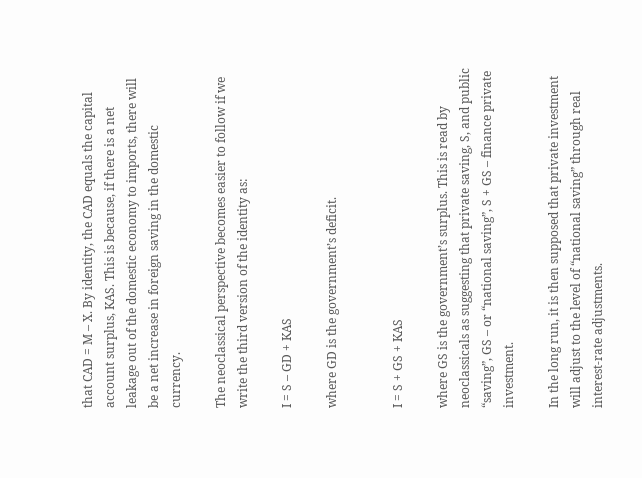that CAD = M – X. By identity, the CAD equals the capital account surplus, KAS. This is because, if there is a net leakage out of the domestic economy to imports, there will be a net increase in foreign saving in the domestic currency.

The neoclassical perspective becomes easier to follow if we write the third version of the identity as:

I = S – GD + KAS

where GD is the government’s deficit.


I = S + GS + KAS

where GS is the government’s surplus. This is read by neoclassicals as suggesting that private saving, S, and public “saving”, GS – or “national saving”, S + GS – finance private investment.

In the long run, it is then supposed that private investment will adjust to the level of “national saving” through real interest-rate adjustments.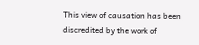This view of causation has been discredited by the work of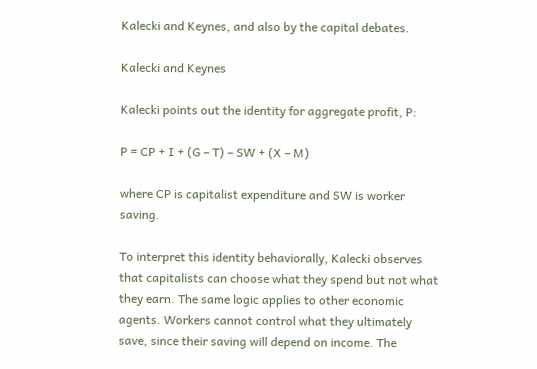Kalecki and Keynes, and also by the capital debates.

Kalecki and Keynes

Kalecki points out the identity for aggregate profit, P:

P = CP + I + (G – T) – SW + (X – M)

where CP is capitalist expenditure and SW is worker saving.

To interpret this identity behaviorally, Kalecki observes that capitalists can choose what they spend but not what they earn. The same logic applies to other economic agents. Workers cannot control what they ultimately save, since their saving will depend on income. The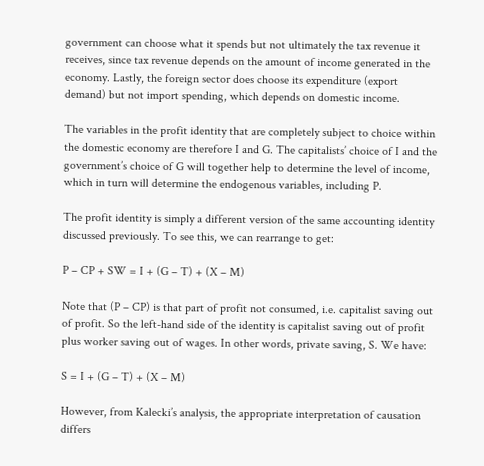government can choose what it spends but not ultimately the tax revenue it receives, since tax revenue depends on the amount of income generated in the economy. Lastly, the foreign sector does choose its expenditure (export demand) but not import spending, which depends on domestic income.

The variables in the profit identity that are completely subject to choice within the domestic economy are therefore I and G. The capitalists’ choice of I and the government’s choice of G will together help to determine the level of income, which in turn will determine the endogenous variables, including P.

The profit identity is simply a different version of the same accounting identity discussed previously. To see this, we can rearrange to get:

P – CP + SW = I + (G – T) + (X – M)

Note that (P – CP) is that part of profit not consumed, i.e. capitalist saving out of profit. So the left-hand side of the identity is capitalist saving out of profit plus worker saving out of wages. In other words, private saving, S. We have:

S = I + (G – T) + (X – M)

However, from Kalecki’s analysis, the appropriate interpretation of causation differs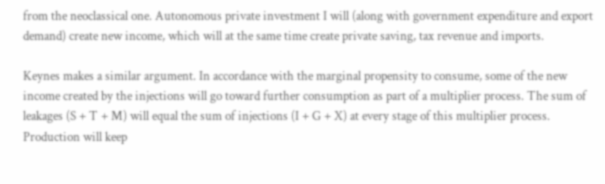from the neoclassical one. Autonomous private investment I will (along with government expenditure and export demand) create new income, which will at the same time create private saving, tax revenue and imports.

Keynes makes a similar argument. In accordance with the marginal propensity to consume, some of the new income created by the injections will go toward further consumption as part of a multiplier process. The sum of leakages (S + T + M) will equal the sum of injections (I + G + X) at every stage of this multiplier process. Production will keep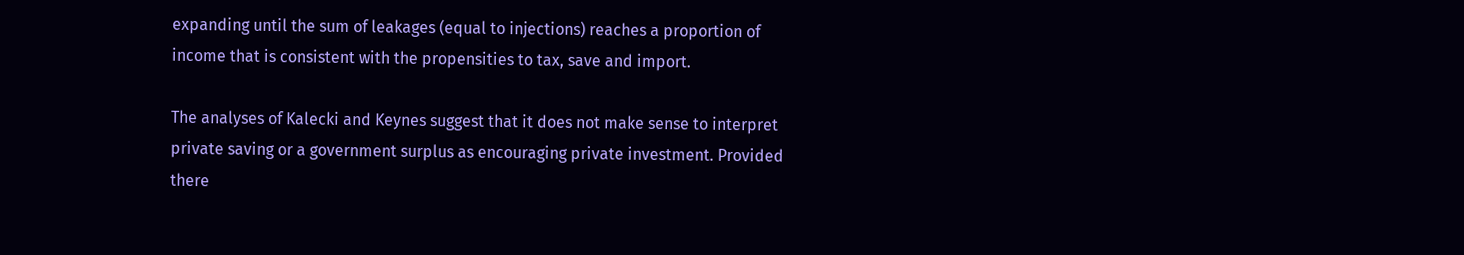expanding until the sum of leakages (equal to injections) reaches a proportion of income that is consistent with the propensities to tax, save and import.

The analyses of Kalecki and Keynes suggest that it does not make sense to interpret private saving or a government surplus as encouraging private investment. Provided there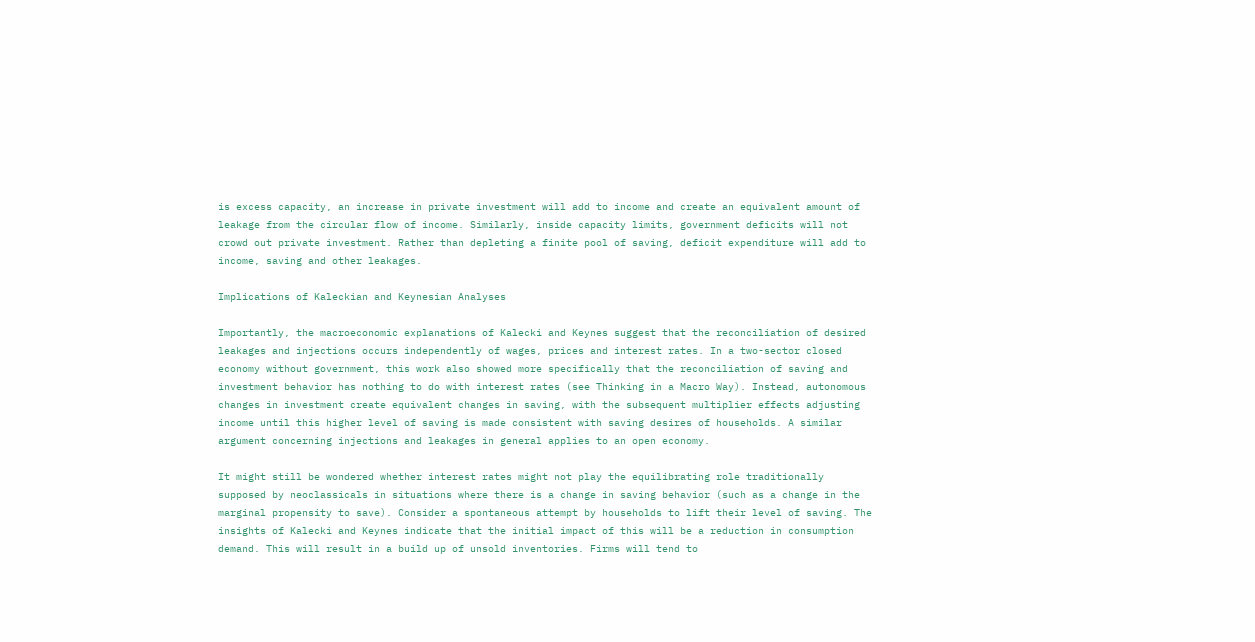is excess capacity, an increase in private investment will add to income and create an equivalent amount of leakage from the circular flow of income. Similarly, inside capacity limits, government deficits will not crowd out private investment. Rather than depleting a finite pool of saving, deficit expenditure will add to income, saving and other leakages.

Implications of Kaleckian and Keynesian Analyses

Importantly, the macroeconomic explanations of Kalecki and Keynes suggest that the reconciliation of desired leakages and injections occurs independently of wages, prices and interest rates. In a two-sector closed economy without government, this work also showed more specifically that the reconciliation of saving and investment behavior has nothing to do with interest rates (see Thinking in a Macro Way). Instead, autonomous changes in investment create equivalent changes in saving, with the subsequent multiplier effects adjusting income until this higher level of saving is made consistent with saving desires of households. A similar argument concerning injections and leakages in general applies to an open economy.

It might still be wondered whether interest rates might not play the equilibrating role traditionally supposed by neoclassicals in situations where there is a change in saving behavior (such as a change in the marginal propensity to save). Consider a spontaneous attempt by households to lift their level of saving. The insights of Kalecki and Keynes indicate that the initial impact of this will be a reduction in consumption demand. This will result in a build up of unsold inventories. Firms will tend to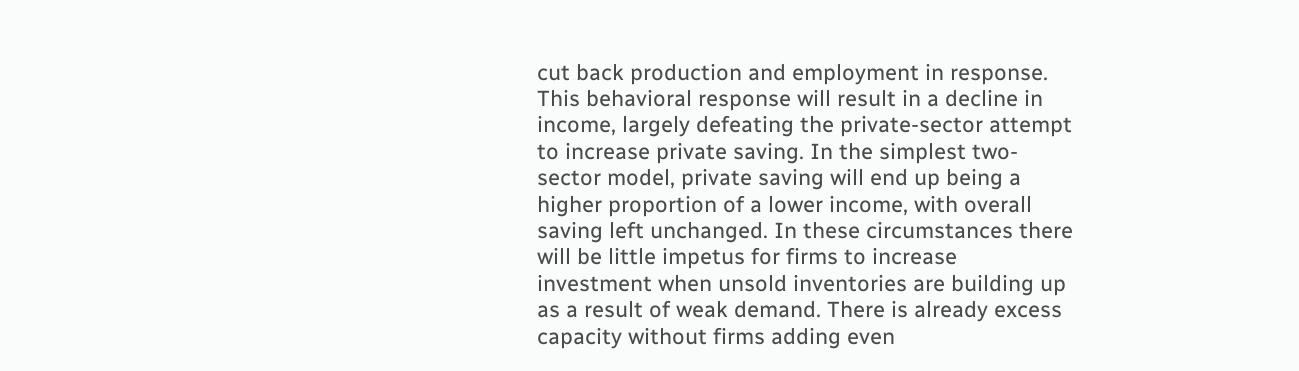cut back production and employment in response. This behavioral response will result in a decline in income, largely defeating the private-sector attempt to increase private saving. In the simplest two-sector model, private saving will end up being a higher proportion of a lower income, with overall saving left unchanged. In these circumstances there will be little impetus for firms to increase investment when unsold inventories are building up as a result of weak demand. There is already excess capacity without firms adding even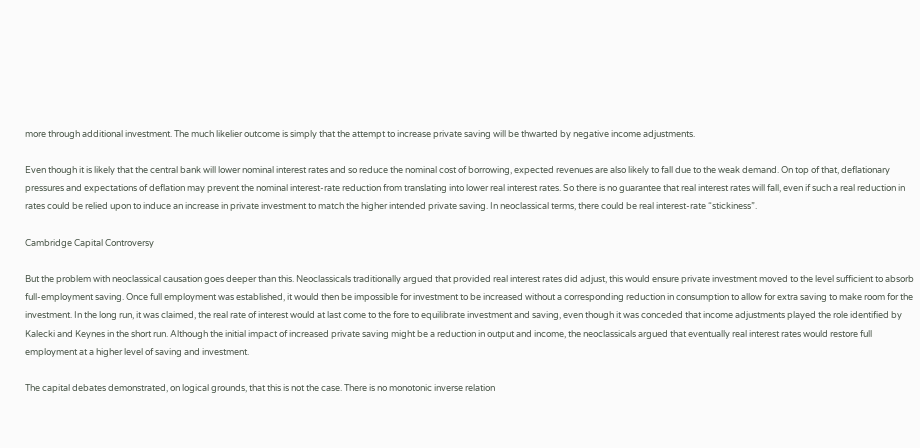more through additional investment. The much likelier outcome is simply that the attempt to increase private saving will be thwarted by negative income adjustments.

Even though it is likely that the central bank will lower nominal interest rates and so reduce the nominal cost of borrowing, expected revenues are also likely to fall due to the weak demand. On top of that, deflationary pressures and expectations of deflation may prevent the nominal interest-rate reduction from translating into lower real interest rates. So there is no guarantee that real interest rates will fall, even if such a real reduction in rates could be relied upon to induce an increase in private investment to match the higher intended private saving. In neoclassical terms, there could be real interest-rate “stickiness”.

Cambridge Capital Controversy

But the problem with neoclassical causation goes deeper than this. Neoclassicals traditionally argued that provided real interest rates did adjust, this would ensure private investment moved to the level sufficient to absorb full-employment saving. Once full employment was established, it would then be impossible for investment to be increased without a corresponding reduction in consumption to allow for extra saving to make room for the investment. In the long run, it was claimed, the real rate of interest would at last come to the fore to equilibrate investment and saving, even though it was conceded that income adjustments played the role identified by Kalecki and Keynes in the short run. Although the initial impact of increased private saving might be a reduction in output and income, the neoclassicals argued that eventually real interest rates would restore full employment at a higher level of saving and investment.

The capital debates demonstrated, on logical grounds, that this is not the case. There is no monotonic inverse relation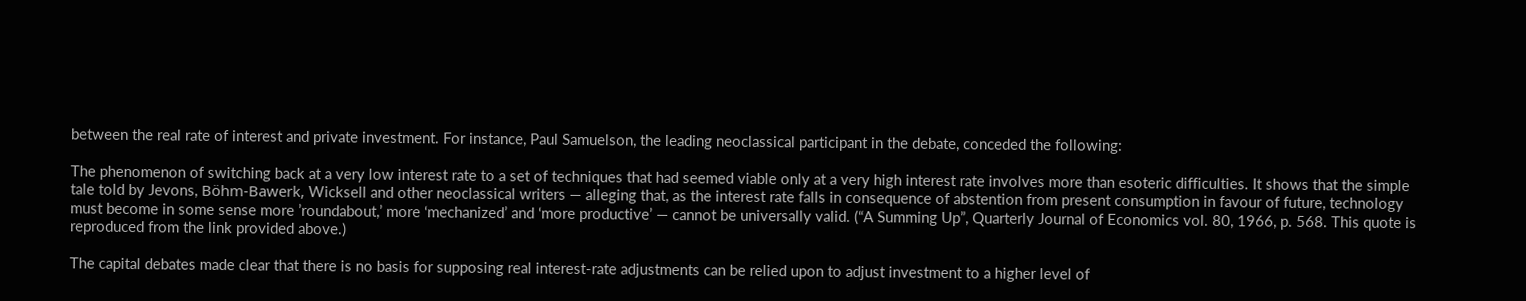between the real rate of interest and private investment. For instance, Paul Samuelson, the leading neoclassical participant in the debate, conceded the following:

The phenomenon of switching back at a very low interest rate to a set of techniques that had seemed viable only at a very high interest rate involves more than esoteric difficulties. It shows that the simple tale told by Jevons, Böhm-Bawerk, Wicksell and other neoclassical writers — alleging that, as the interest rate falls in consequence of abstention from present consumption in favour of future, technology must become in some sense more ’roundabout,’ more ‘mechanized’ and ‘more productive’ — cannot be universally valid. (“A Summing Up”, Quarterly Journal of Economics vol. 80, 1966, p. 568. This quote is reproduced from the link provided above.)

The capital debates made clear that there is no basis for supposing real interest-rate adjustments can be relied upon to adjust investment to a higher level of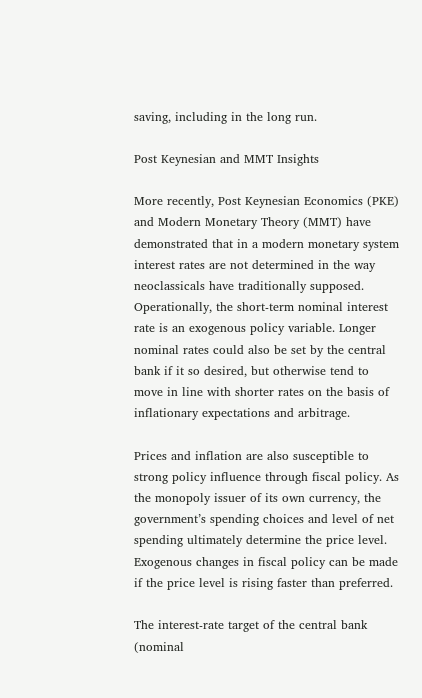saving, including in the long run.

Post Keynesian and MMT Insights

More recently, Post Keynesian Economics (PKE) and Modern Monetary Theory (MMT) have demonstrated that in a modern monetary system interest rates are not determined in the way neoclassicals have traditionally supposed. Operationally, the short-term nominal interest rate is an exogenous policy variable. Longer nominal rates could also be set by the central bank if it so desired, but otherwise tend to move in line with shorter rates on the basis of inflationary expectations and arbitrage.

Prices and inflation are also susceptible to strong policy influence through fiscal policy. As the monopoly issuer of its own currency, the government’s spending choices and level of net spending ultimately determine the price level. Exogenous changes in fiscal policy can be made if the price level is rising faster than preferred.

The interest-rate target of the central bank (nominal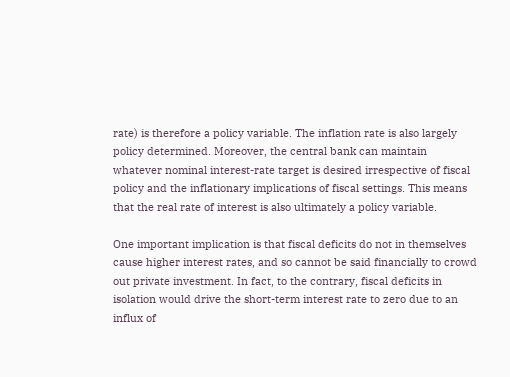rate) is therefore a policy variable. The inflation rate is also largely policy determined. Moreover, the central bank can maintain whatever nominal interest-rate target is desired irrespective of fiscal policy and the inflationary implications of fiscal settings. This means that the real rate of interest is also ultimately a policy variable.

One important implication is that fiscal deficits do not in themselves cause higher interest rates, and so cannot be said financially to crowd out private investment. In fact, to the contrary, fiscal deficits in isolation would drive the short-term interest rate to zero due to an influx of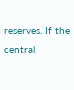reserves. If the central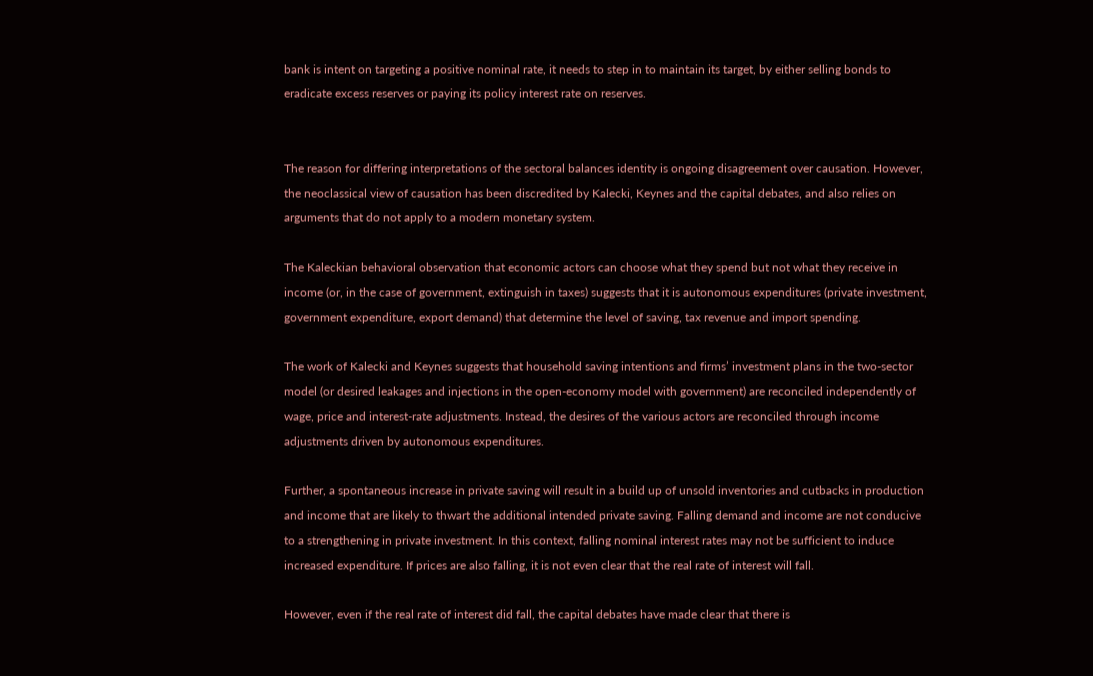bank is intent on targeting a positive nominal rate, it needs to step in to maintain its target, by either selling bonds to eradicate excess reserves or paying its policy interest rate on reserves.


The reason for differing interpretations of the sectoral balances identity is ongoing disagreement over causation. However, the neoclassical view of causation has been discredited by Kalecki, Keynes and the capital debates, and also relies on arguments that do not apply to a modern monetary system.

The Kaleckian behavioral observation that economic actors can choose what they spend but not what they receive in income (or, in the case of government, extinguish in taxes) suggests that it is autonomous expenditures (private investment, government expenditure, export demand) that determine the level of saving, tax revenue and import spending.

The work of Kalecki and Keynes suggests that household saving intentions and firms’ investment plans in the two-sector model (or desired leakages and injections in the open-economy model with government) are reconciled independently of wage, price and interest-rate adjustments. Instead, the desires of the various actors are reconciled through income adjustments driven by autonomous expenditures.

Further, a spontaneous increase in private saving will result in a build up of unsold inventories and cutbacks in production and income that are likely to thwart the additional intended private saving. Falling demand and income are not conducive to a strengthening in private investment. In this context, falling nominal interest rates may not be sufficient to induce increased expenditure. If prices are also falling, it is not even clear that the real rate of interest will fall.

However, even if the real rate of interest did fall, the capital debates have made clear that there is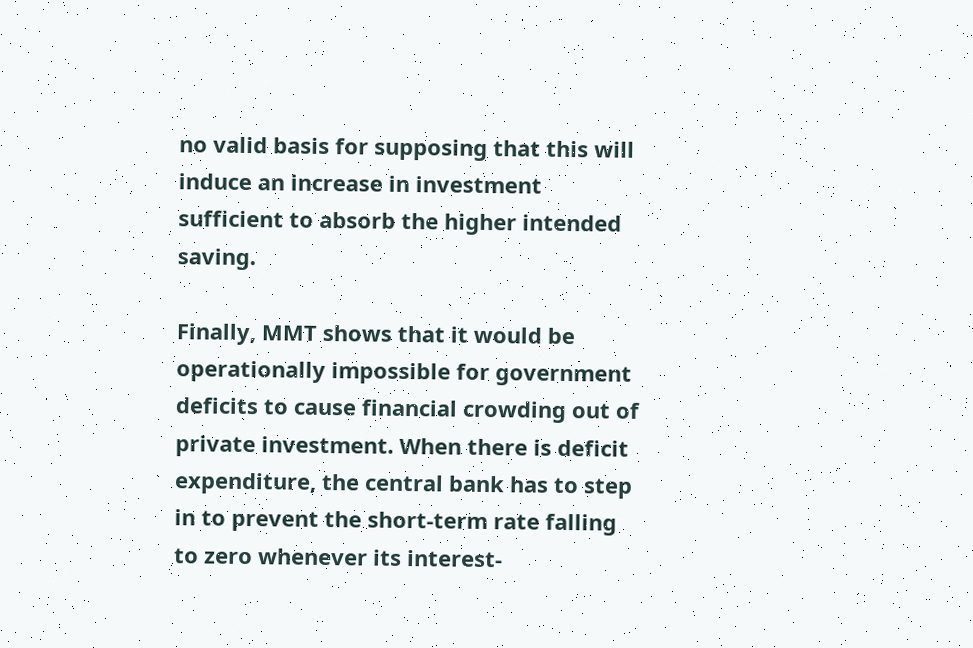no valid basis for supposing that this will induce an increase in investment sufficient to absorb the higher intended saving.

Finally, MMT shows that it would be operationally impossible for government deficits to cause financial crowding out of private investment. When there is deficit expenditure, the central bank has to step in to prevent the short-term rate falling to zero whenever its interest-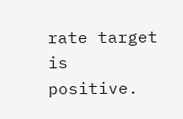rate target is positive.